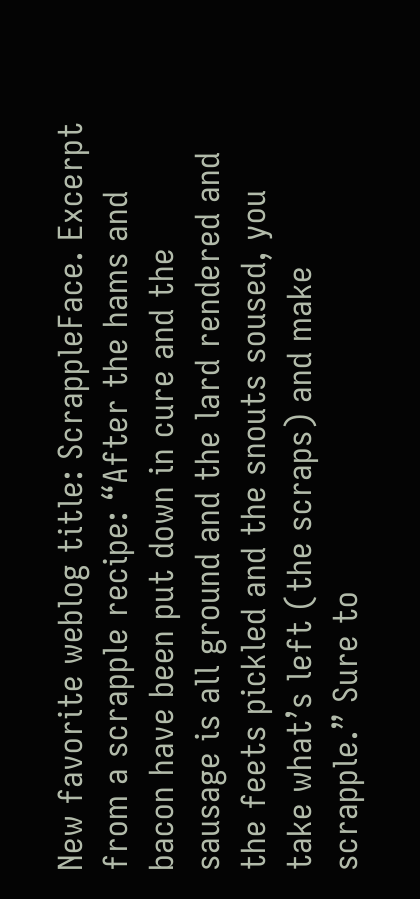New favorite weblog title: ScrappleFace. Excerpt from a scrapple recipe: “After the hams and bacon have been put down in cure and the sausage is all ground and the lard rendered and the feets pickled and the snouts soused, you take what’s left (the scraps) and make scrapple.” Sure to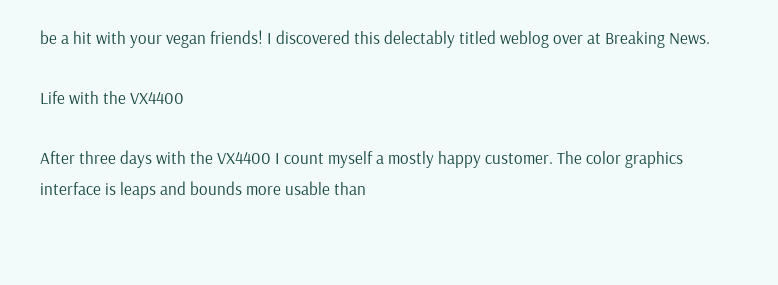be a hit with your vegan friends! I discovered this delectably titled weblog over at Breaking News.

Life with the VX4400

After three days with the VX4400 I count myself a mostly happy customer. The color graphics interface is leaps and bounds more usable than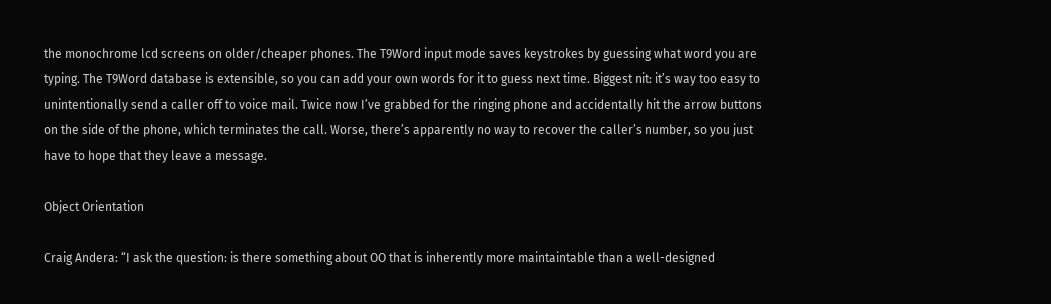the monochrome lcd screens on older/cheaper phones. The T9Word input mode saves keystrokes by guessing what word you are typing. The T9Word database is extensible, so you can add your own words for it to guess next time. Biggest nit: it’s way too easy to unintentionally send a caller off to voice mail. Twice now I’ve grabbed for the ringing phone and accidentally hit the arrow buttons on the side of the phone, which terminates the call. Worse, there’s apparently no way to recover the caller’s number, so you just have to hope that they leave a message.

Object Orientation

Craig Andera: “I ask the question: is there something about OO that is inherently more maintaintable than a well-designed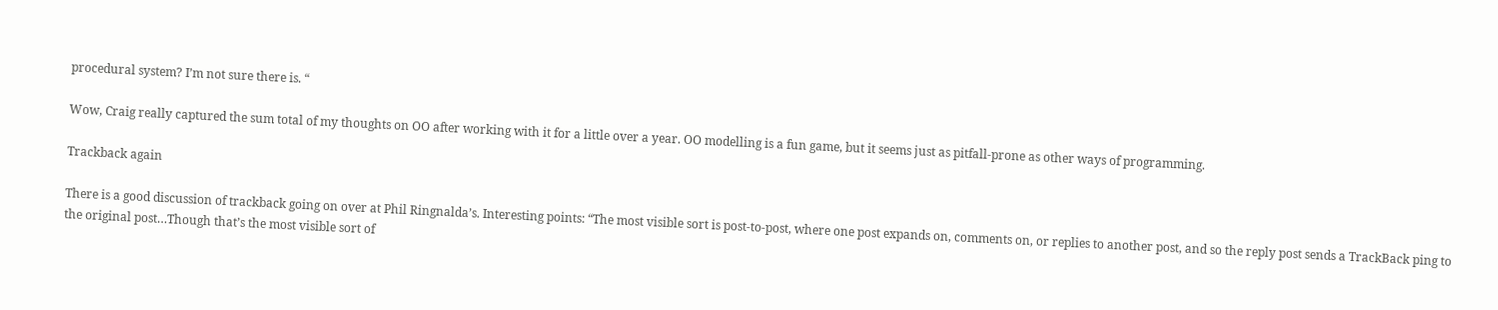procedural system? I’m not sure there is. “

Wow, Craig really captured the sum total of my thoughts on OO after working with it for a little over a year. OO modelling is a fun game, but it seems just as pitfall-prone as other ways of programming.

Trackback again

There is a good discussion of trackback going on over at Phil Ringnalda’s. Interesting points: “The most visible sort is post-to-post, where one post expands on, comments on, or replies to another post, and so the reply post sends a TrackBack ping to the original post…Though that’s the most visible sort of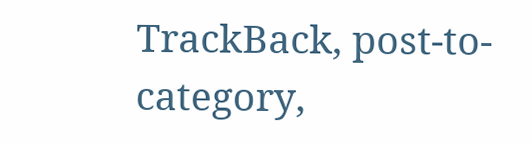TrackBack, post-to-category,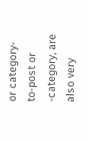or category-to-post or -category, are also very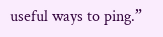useful ways to ping.”